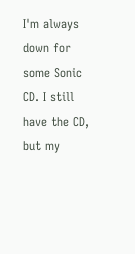I'm always down for some Sonic CD. I still have the CD, but my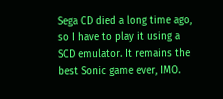Sega CD died a long time ago, so I have to play it using a SCD emulator. It remains the best Sonic game ever, IMO.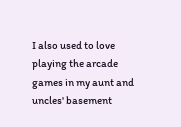I also used to love playing the arcade games in my aunt and uncles' basement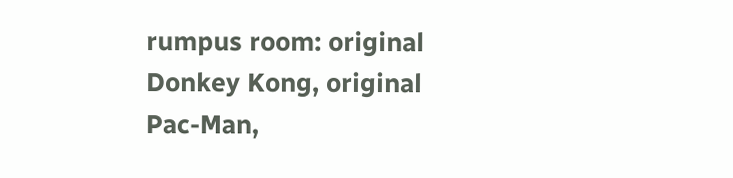rumpus room: original Donkey Kong, original Pac-Man,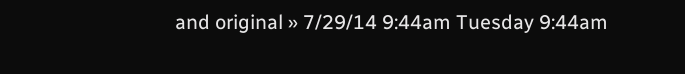and original » 7/29/14 9:44am Tuesday 9:44am